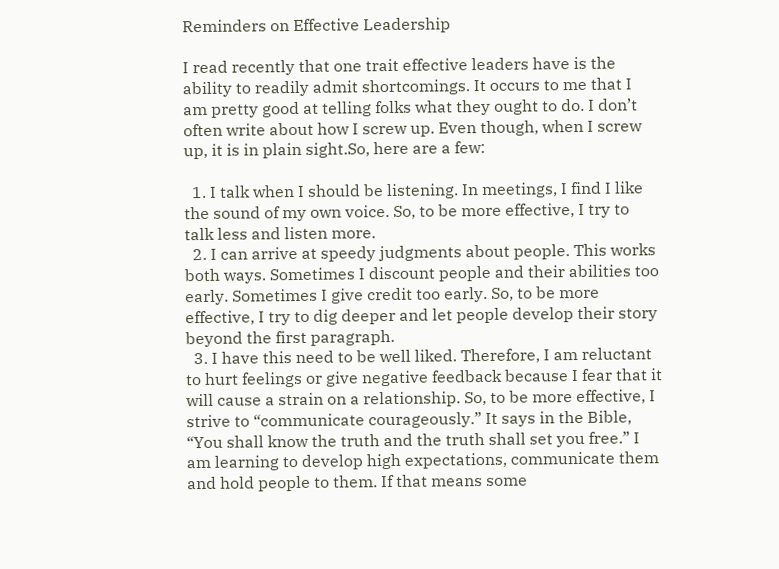Reminders on Effective Leadership

I read recently that one trait effective leaders have is the ability to readily admit shortcomings. It occurs to me that I am pretty good at telling folks what they ought to do. I don’t often write about how I screw up. Even though, when I screw up, it is in plain sight.So, here are a few:

  1. I talk when I should be listening. In meetings, I find I like the sound of my own voice. So, to be more effective, I try to talk less and listen more.
  2. I can arrive at speedy judgments about people. This works both ways. Sometimes I discount people and their abilities too early. Sometimes I give credit too early. So, to be more effective, I try to dig deeper and let people develop their story beyond the first paragraph.
  3. I have this need to be well liked. Therefore, I am reluctant to hurt feelings or give negative feedback because I fear that it will cause a strain on a relationship. So, to be more effective, I strive to “communicate courageously.” It says in the Bible, “You shall know the truth and the truth shall set you free.” I am learning to develop high expectations, communicate them and hold people to them. If that means some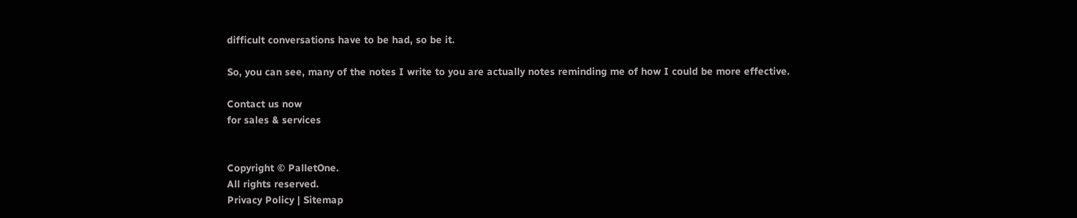difficult conversations have to be had, so be it.

So, you can see, many of the notes I write to you are actually notes reminding me of how I could be more effective.

Contact us now
for sales & services


Copyright © PalletOne.
All rights reserved.
Privacy Policy | Sitemap